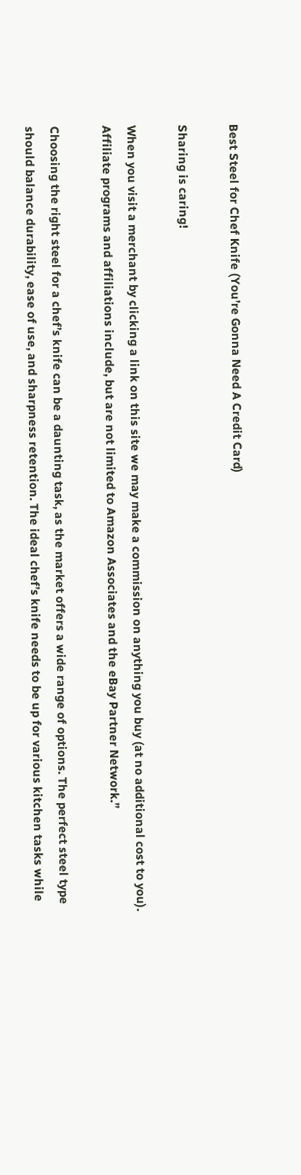Best Steel for Chef Knife (You’re Gonna Need A Credit Card)

Sharing is caring!

When you visit a merchant by clicking a link on this site we may make a commission on anything you buy (at no additional cost to you).   Affiliate programs and affiliations include, but are not limited to Amazon Associates and the eBay Partner Network.”

Choosing the right steel for a chef’s knife can be a daunting task, as the market offers a wide range of options. The perfect steel type should balance durability, ease of use, and sharpness retention. The ideal chef’s knife needs to be up for various kitchen tasks while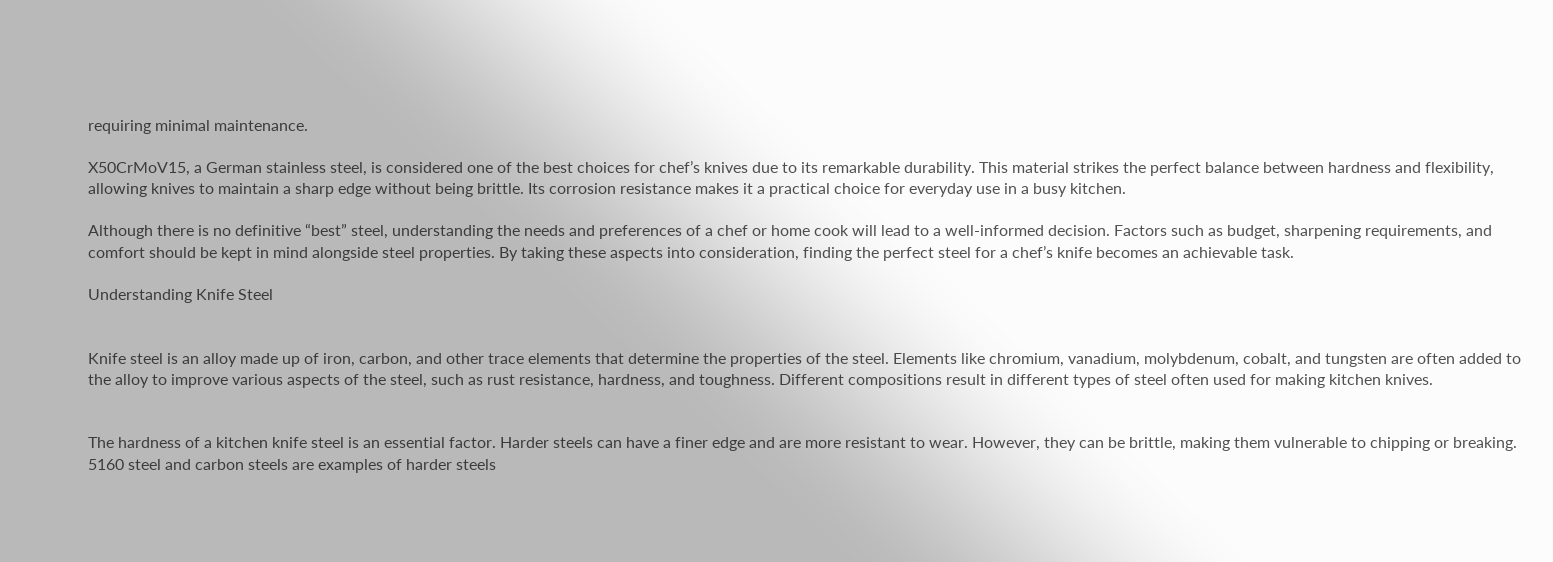requiring minimal maintenance.

X50CrMoV15, a German stainless steel, is considered one of the best choices for chef’s knives due to its remarkable durability. This material strikes the perfect balance between hardness and flexibility, allowing knives to maintain a sharp edge without being brittle. Its corrosion resistance makes it a practical choice for everyday use in a busy kitchen.

Although there is no definitive “best” steel, understanding the needs and preferences of a chef or home cook will lead to a well-informed decision. Factors such as budget, sharpening requirements, and comfort should be kept in mind alongside steel properties. By taking these aspects into consideration, finding the perfect steel for a chef’s knife becomes an achievable task.

Understanding Knife Steel


Knife steel is an alloy made up of iron, carbon, and other trace elements that determine the properties of the steel. Elements like chromium, vanadium, molybdenum, cobalt, and tungsten are often added to the alloy to improve various aspects of the steel, such as rust resistance, hardness, and toughness. Different compositions result in different types of steel often used for making kitchen knives.


The hardness of a kitchen knife steel is an essential factor. Harder steels can have a finer edge and are more resistant to wear. However, they can be brittle, making them vulnerable to chipping or breaking. 5160 steel and carbon steels are examples of harder steels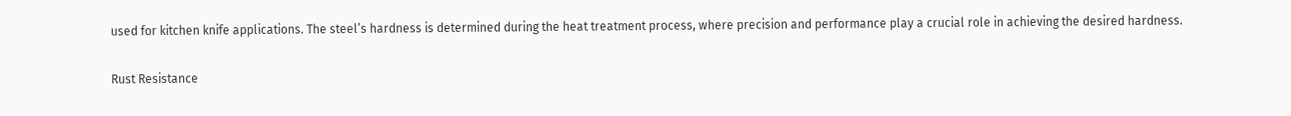used for kitchen knife applications. The steel’s hardness is determined during the heat treatment process, where precision and performance play a crucial role in achieving the desired hardness.

Rust Resistance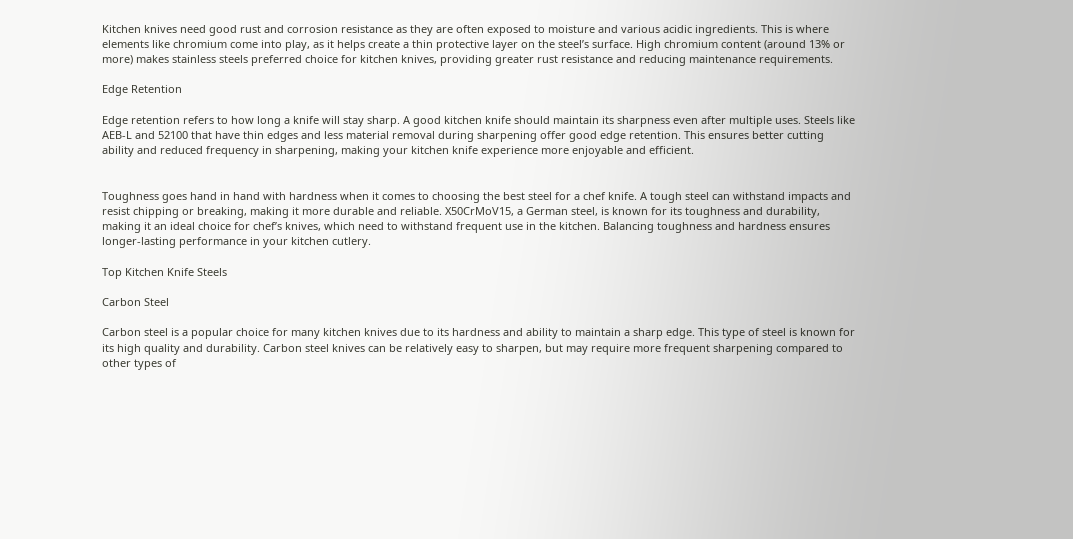Kitchen knives need good rust and corrosion resistance as they are often exposed to moisture and various acidic ingredients. This is where elements like chromium come into play, as it helps create a thin protective layer on the steel’s surface. High chromium content (around 13% or more) makes stainless steels preferred choice for kitchen knives, providing greater rust resistance and reducing maintenance requirements.

Edge Retention

Edge retention refers to how long a knife will stay sharp. A good kitchen knife should maintain its sharpness even after multiple uses. Steels like AEB-L and 52100 that have thin edges and less material removal during sharpening offer good edge retention. This ensures better cutting ability and reduced frequency in sharpening, making your kitchen knife experience more enjoyable and efficient.


Toughness goes hand in hand with hardness when it comes to choosing the best steel for a chef knife. A tough steel can withstand impacts and resist chipping or breaking, making it more durable and reliable. X50CrMoV15, a German steel, is known for its toughness and durability, making it an ideal choice for chef’s knives, which need to withstand frequent use in the kitchen. Balancing toughness and hardness ensures longer-lasting performance in your kitchen cutlery.

Top Kitchen Knife Steels

Carbon Steel

Carbon steel is a popular choice for many kitchen knives due to its hardness and ability to maintain a sharp edge. This type of steel is known for its high quality and durability. Carbon steel knives can be relatively easy to sharpen, but may require more frequent sharpening compared to other types of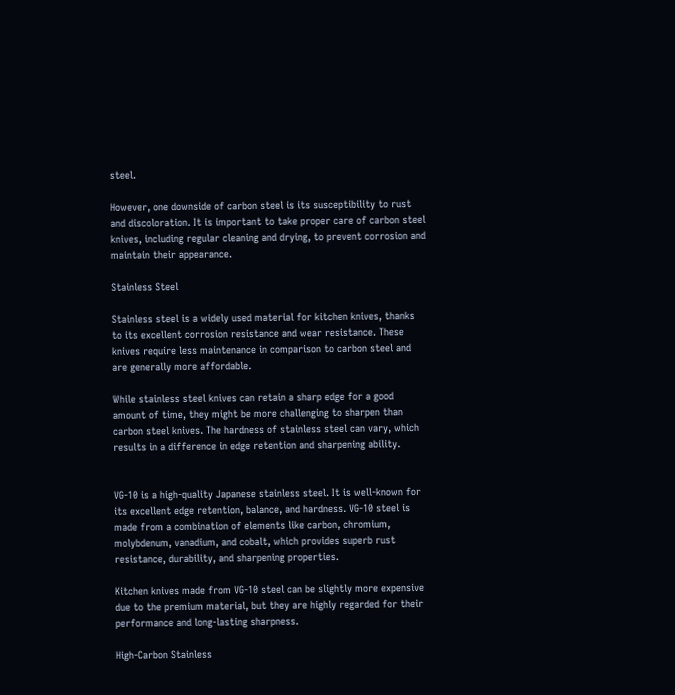steel.

However, one downside of carbon steel is its susceptibility to rust and discoloration. It is important to take proper care of carbon steel knives, including regular cleaning and drying, to prevent corrosion and maintain their appearance.

Stainless Steel

Stainless steel is a widely used material for kitchen knives, thanks to its excellent corrosion resistance and wear resistance. These knives require less maintenance in comparison to carbon steel and are generally more affordable.

While stainless steel knives can retain a sharp edge for a good amount of time, they might be more challenging to sharpen than carbon steel knives. The hardness of stainless steel can vary, which results in a difference in edge retention and sharpening ability.


VG-10 is a high-quality Japanese stainless steel. It is well-known for its excellent edge retention, balance, and hardness. VG-10 steel is made from a combination of elements like carbon, chromium, molybdenum, vanadium, and cobalt, which provides superb rust resistance, durability, and sharpening properties.

Kitchen knives made from VG-10 steel can be slightly more expensive due to the premium material, but they are highly regarded for their performance and long-lasting sharpness.

High-Carbon Stainless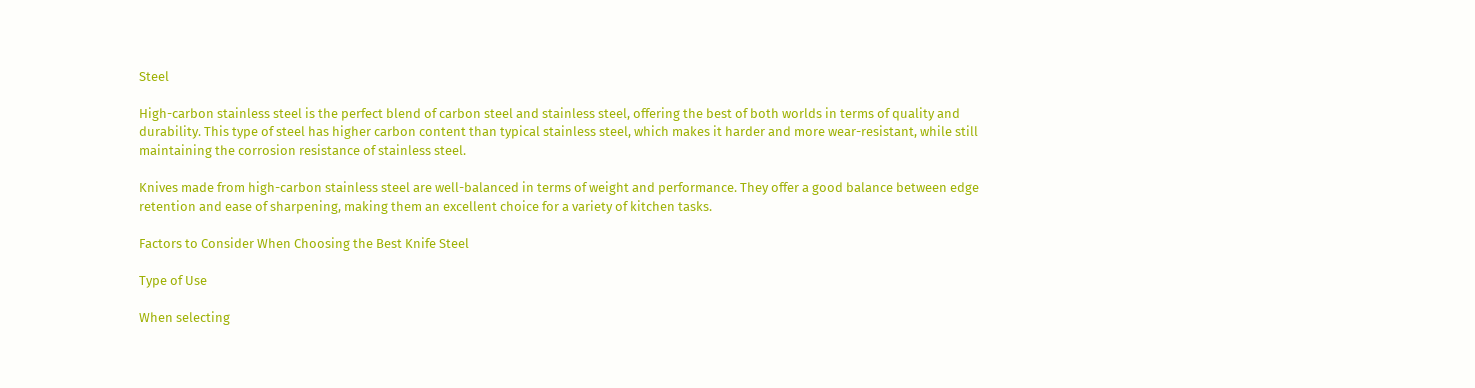Steel

High-carbon stainless steel is the perfect blend of carbon steel and stainless steel, offering the best of both worlds in terms of quality and durability. This type of steel has higher carbon content than typical stainless steel, which makes it harder and more wear-resistant, while still maintaining the corrosion resistance of stainless steel.

Knives made from high-carbon stainless steel are well-balanced in terms of weight and performance. They offer a good balance between edge retention and ease of sharpening, making them an excellent choice for a variety of kitchen tasks.

Factors to Consider When Choosing the Best Knife Steel

Type of Use

When selecting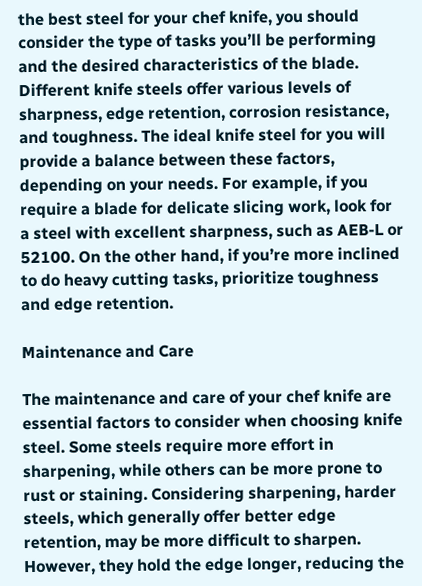the best steel for your chef knife, you should consider the type of tasks you’ll be performing and the desired characteristics of the blade. Different knife steels offer various levels of sharpness, edge retention, corrosion resistance, and toughness. The ideal knife steel for you will provide a balance between these factors, depending on your needs. For example, if you require a blade for delicate slicing work, look for a steel with excellent sharpness, such as AEB-L or 52100. On the other hand, if you’re more inclined to do heavy cutting tasks, prioritize toughness and edge retention.

Maintenance and Care

The maintenance and care of your chef knife are essential factors to consider when choosing knife steel. Some steels require more effort in sharpening, while others can be more prone to rust or staining. Considering sharpening, harder steels, which generally offer better edge retention, may be more difficult to sharpen. However, they hold the edge longer, reducing the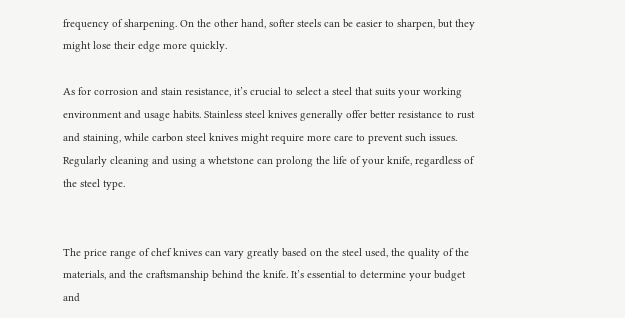frequency of sharpening. On the other hand, softer steels can be easier to sharpen, but they might lose their edge more quickly.

As for corrosion and stain resistance, it’s crucial to select a steel that suits your working environment and usage habits. Stainless steel knives generally offer better resistance to rust and staining, while carbon steel knives might require more care to prevent such issues. Regularly cleaning and using a whetstone can prolong the life of your knife, regardless of the steel type.


The price range of chef knives can vary greatly based on the steel used, the quality of the materials, and the craftsmanship behind the knife. It’s essential to determine your budget and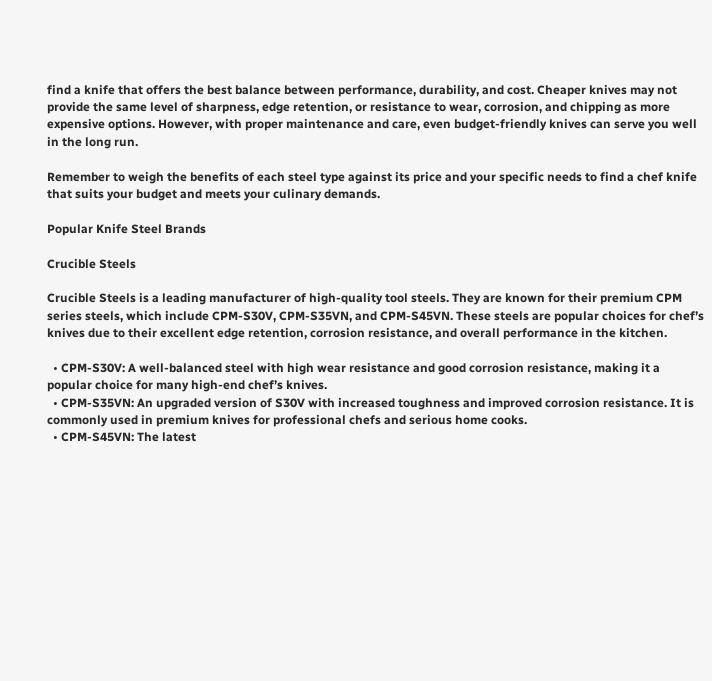find a knife that offers the best balance between performance, durability, and cost. Cheaper knives may not provide the same level of sharpness, edge retention, or resistance to wear, corrosion, and chipping as more expensive options. However, with proper maintenance and care, even budget-friendly knives can serve you well in the long run.

Remember to weigh the benefits of each steel type against its price and your specific needs to find a chef knife that suits your budget and meets your culinary demands.

Popular Knife Steel Brands

Crucible Steels

Crucible Steels is a leading manufacturer of high-quality tool steels. They are known for their premium CPM series steels, which include CPM-S30V, CPM-S35VN, and CPM-S45VN. These steels are popular choices for chef’s knives due to their excellent edge retention, corrosion resistance, and overall performance in the kitchen.

  • CPM-S30V: A well-balanced steel with high wear resistance and good corrosion resistance, making it a popular choice for many high-end chef’s knives.
  • CPM-S35VN: An upgraded version of S30V with increased toughness and improved corrosion resistance. It is commonly used in premium knives for professional chefs and serious home cooks.
  • CPM-S45VN: The latest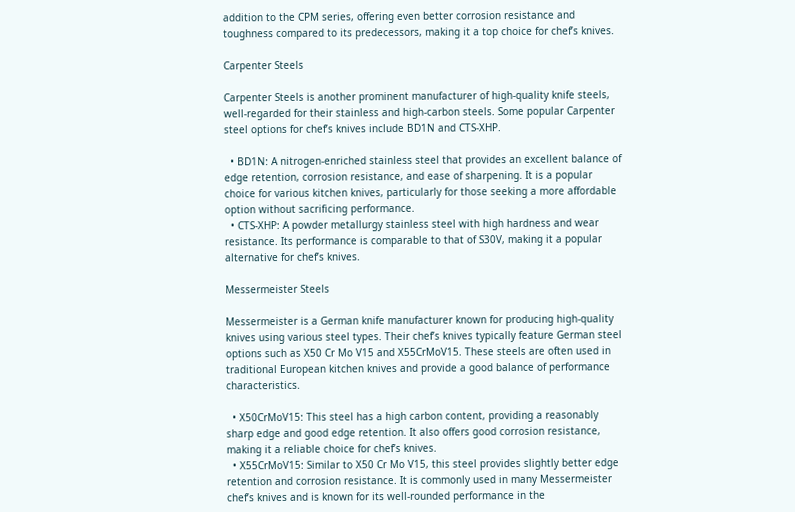addition to the CPM series, offering even better corrosion resistance and toughness compared to its predecessors, making it a top choice for chef’s knives.

Carpenter Steels

Carpenter Steels is another prominent manufacturer of high-quality knife steels, well-regarded for their stainless and high-carbon steels. Some popular Carpenter steel options for chef’s knives include BD1N and CTS-XHP.

  • BD1N: A nitrogen-enriched stainless steel that provides an excellent balance of edge retention, corrosion resistance, and ease of sharpening. It is a popular choice for various kitchen knives, particularly for those seeking a more affordable option without sacrificing performance.
  • CTS-XHP: A powder metallurgy stainless steel with high hardness and wear resistance. Its performance is comparable to that of S30V, making it a popular alternative for chef’s knives.

Messermeister Steels

Messermeister is a German knife manufacturer known for producing high-quality knives using various steel types. Their chef’s knives typically feature German steel options such as X50 Cr Mo V15 and X55CrMoV15. These steels are often used in traditional European kitchen knives and provide a good balance of performance characteristics.

  • X50CrMoV15: This steel has a high carbon content, providing a reasonably sharp edge and good edge retention. It also offers good corrosion resistance, making it a reliable choice for chef’s knives.
  • X55CrMoV15: Similar to X50 Cr Mo V15, this steel provides slightly better edge retention and corrosion resistance. It is commonly used in many Messermeister chef’s knives and is known for its well-rounded performance in the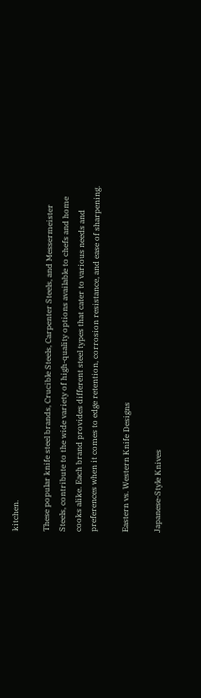kitchen.

These popular knife steel brands, Crucible Steels, Carpenter Steels, and Messermeister Steels, contribute to the wide variety of high-quality options available to chefs and home cooks alike. Each brand provides different steel types that cater to various needs and preferences when it comes to edge retention, corrosion resistance, and ease of sharpening.

Eastern vs. Western Knife Designs

Japanese-Style Knives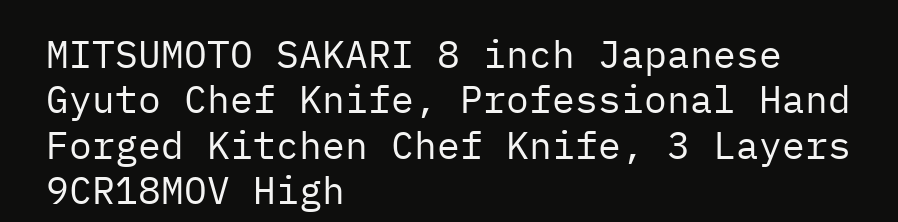MITSUMOTO SAKARI 8 inch Japanese Gyuto Chef Knife, Professional Hand Forged Kitchen Chef Knife, 3 Layers 9CR18MOV High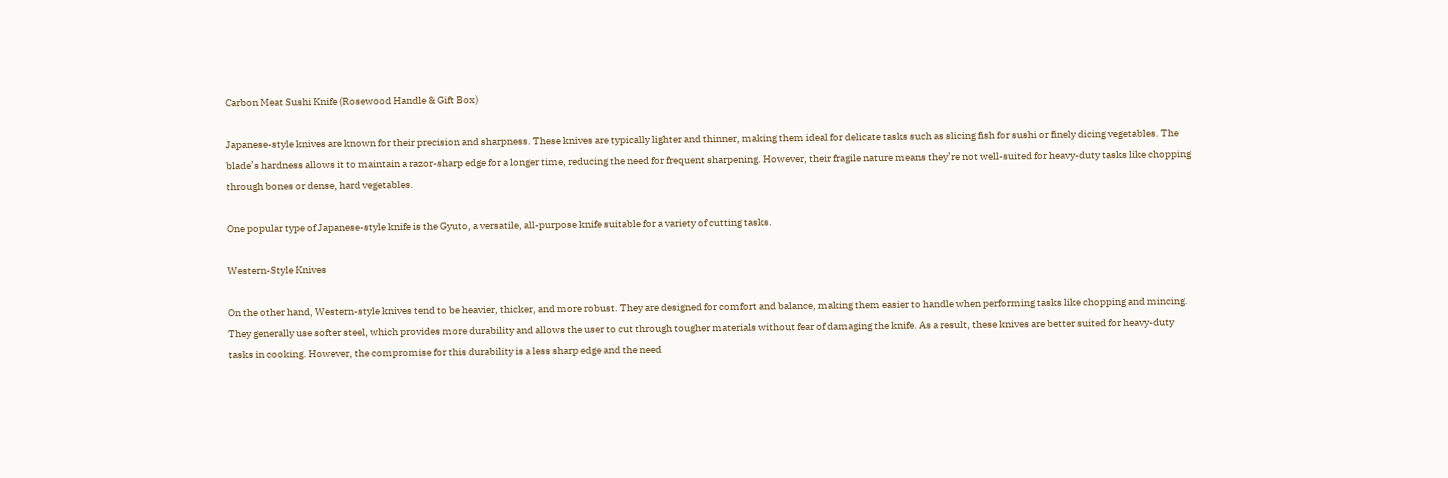Carbon Meat Sushi Knife (Rosewood Handle & Gift Box)

Japanese-style knives are known for their precision and sharpness. These knives are typically lighter and thinner, making them ideal for delicate tasks such as slicing fish for sushi or finely dicing vegetables. The blade’s hardness allows it to maintain a razor-sharp edge for a longer time, reducing the need for frequent sharpening. However, their fragile nature means they’re not well-suited for heavy-duty tasks like chopping through bones or dense, hard vegetables.

One popular type of Japanese-style knife is the Gyuto, a versatile, all-purpose knife suitable for a variety of cutting tasks.

Western-Style Knives

On the other hand, Western-style knives tend to be heavier, thicker, and more robust. They are designed for comfort and balance, making them easier to handle when performing tasks like chopping and mincing. They generally use softer steel, which provides more durability and allows the user to cut through tougher materials without fear of damaging the knife. As a result, these knives are better suited for heavy-duty tasks in cooking. However, the compromise for this durability is a less sharp edge and the need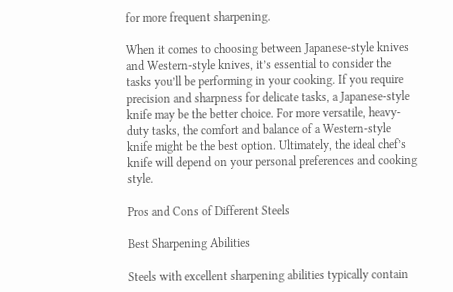for more frequent sharpening.

When it comes to choosing between Japanese-style knives and Western-style knives, it’s essential to consider the tasks you’ll be performing in your cooking. If you require precision and sharpness for delicate tasks, a Japanese-style knife may be the better choice. For more versatile, heavy-duty tasks, the comfort and balance of a Western-style knife might be the best option. Ultimately, the ideal chef’s knife will depend on your personal preferences and cooking style.

Pros and Cons of Different Steels

Best Sharpening Abilities

Steels with excellent sharpening abilities typically contain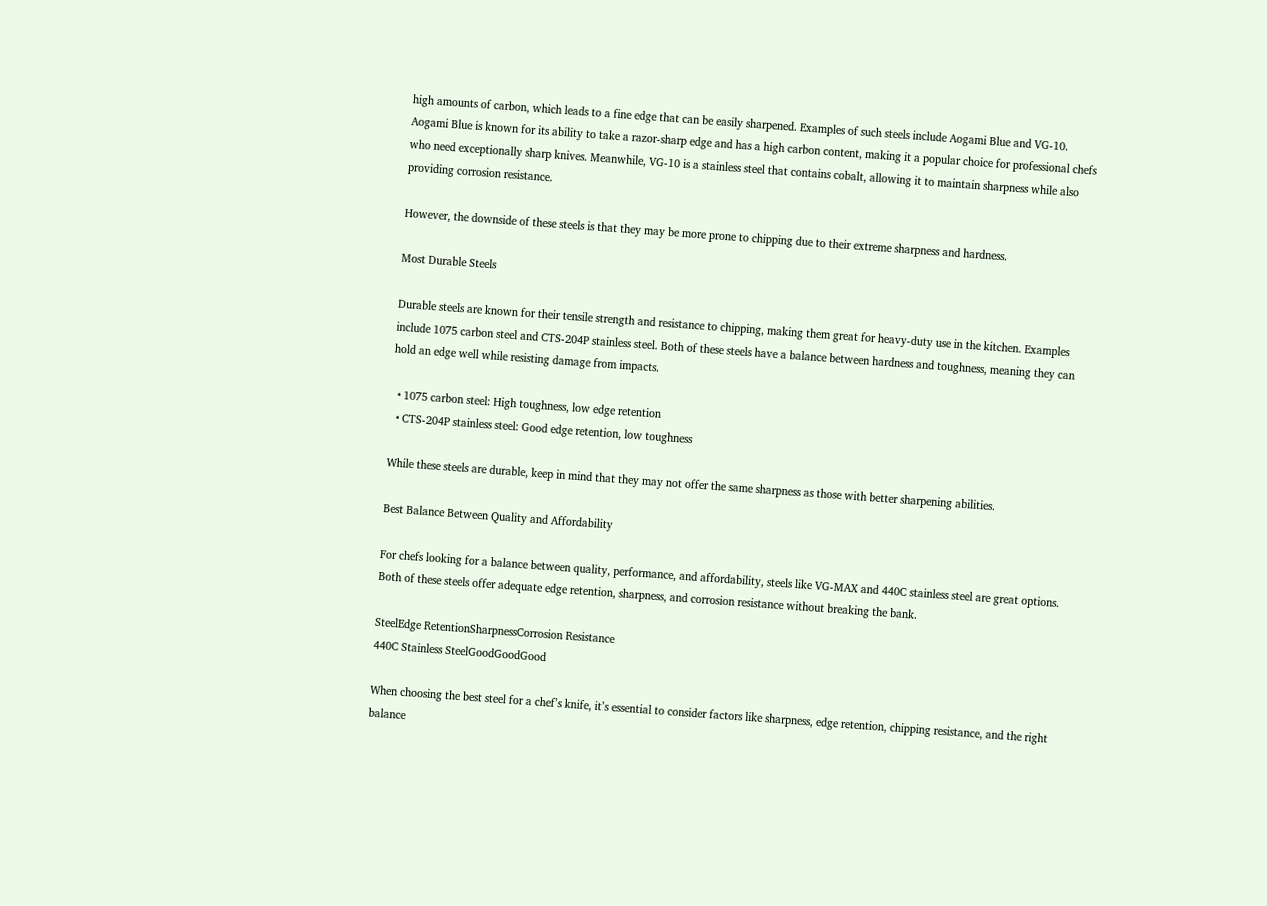high amounts of carbon, which leads to a fine edge that can be easily sharpened. Examples of such steels include Aogami Blue and VG-10. Aogami Blue is known for its ability to take a razor-sharp edge and has a high carbon content, making it a popular choice for professional chefs who need exceptionally sharp knives. Meanwhile, VG-10 is a stainless steel that contains cobalt, allowing it to maintain sharpness while also providing corrosion resistance.

However, the downside of these steels is that they may be more prone to chipping due to their extreme sharpness and hardness.

Most Durable Steels

Durable steels are known for their tensile strength and resistance to chipping, making them great for heavy-duty use in the kitchen. Examples include 1075 carbon steel and CTS-204P stainless steel. Both of these steels have a balance between hardness and toughness, meaning they can hold an edge well while resisting damage from impacts.

  • 1075 carbon steel: High toughness, low edge retention
  • CTS-204P stainless steel: Good edge retention, low toughness

While these steels are durable, keep in mind that they may not offer the same sharpness as those with better sharpening abilities.

Best Balance Between Quality and Affordability

For chefs looking for a balance between quality, performance, and affordability, steels like VG-MAX and 440C stainless steel are great options. Both of these steels offer adequate edge retention, sharpness, and corrosion resistance without breaking the bank.

SteelEdge RetentionSharpnessCorrosion Resistance
440C Stainless SteelGoodGoodGood

When choosing the best steel for a chef’s knife, it’s essential to consider factors like sharpness, edge retention, chipping resistance, and the right balance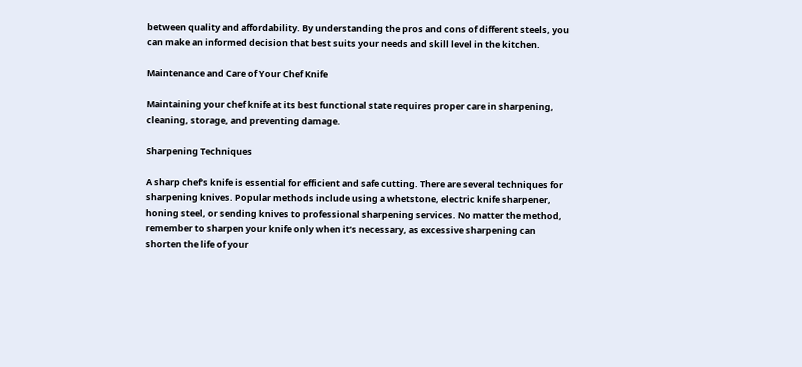between quality and affordability. By understanding the pros and cons of different steels, you can make an informed decision that best suits your needs and skill level in the kitchen.

Maintenance and Care of Your Chef Knife

Maintaining your chef knife at its best functional state requires proper care in sharpening, cleaning, storage, and preventing damage.

Sharpening Techniques

A sharp chef’s knife is essential for efficient and safe cutting. There are several techniques for sharpening knives. Popular methods include using a whetstone, electric knife sharpener, honing steel, or sending knives to professional sharpening services. No matter the method, remember to sharpen your knife only when it’s necessary, as excessive sharpening can shorten the life of your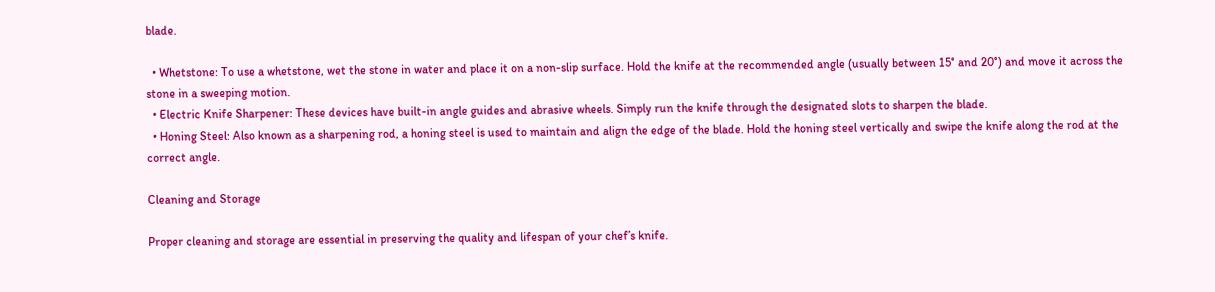blade.

  • Whetstone: To use a whetstone, wet the stone in water and place it on a non-slip surface. Hold the knife at the recommended angle (usually between 15° and 20°) and move it across the stone in a sweeping motion.
  • Electric Knife Sharpener: These devices have built-in angle guides and abrasive wheels. Simply run the knife through the designated slots to sharpen the blade.
  • Honing Steel: Also known as a sharpening rod, a honing steel is used to maintain and align the edge of the blade. Hold the honing steel vertically and swipe the knife along the rod at the correct angle.

Cleaning and Storage

Proper cleaning and storage are essential in preserving the quality and lifespan of your chef’s knife.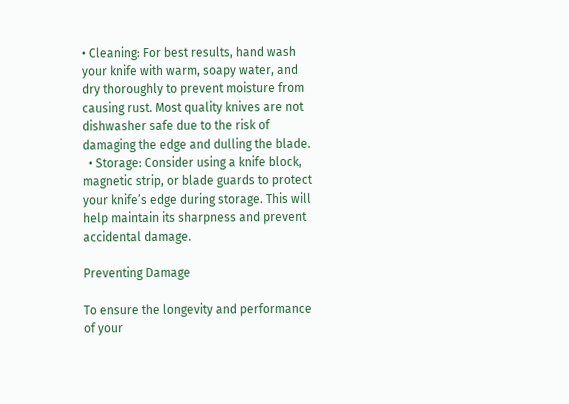• Cleaning: For best results, hand wash your knife with warm, soapy water, and dry thoroughly to prevent moisture from causing rust. Most quality knives are not dishwasher safe due to the risk of damaging the edge and dulling the blade.
  • Storage: Consider using a knife block, magnetic strip, or blade guards to protect your knife’s edge during storage. This will help maintain its sharpness and prevent accidental damage.

Preventing Damage

To ensure the longevity and performance of your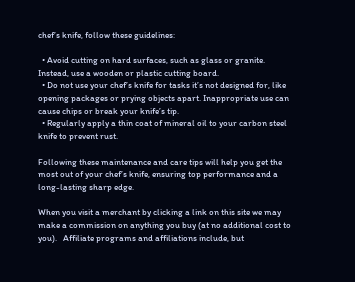chef’s knife, follow these guidelines:

  • Avoid cutting on hard surfaces, such as glass or granite. Instead, use a wooden or plastic cutting board.
  • Do not use your chef’s knife for tasks it’s not designed for, like opening packages or prying objects apart. Inappropriate use can cause chips or break your knife’s tip.
  • Regularly apply a thin coat of mineral oil to your carbon steel knife to prevent rust.

Following these maintenance and care tips will help you get the most out of your chef’s knife, ensuring top performance and a long-lasting sharp edge.

When you visit a merchant by clicking a link on this site we may make a commission on anything you buy (at no additional cost to you).   Affiliate programs and affiliations include, but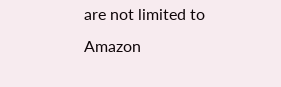are not limited to Amazon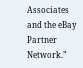Associates and the eBay Partner Network.”